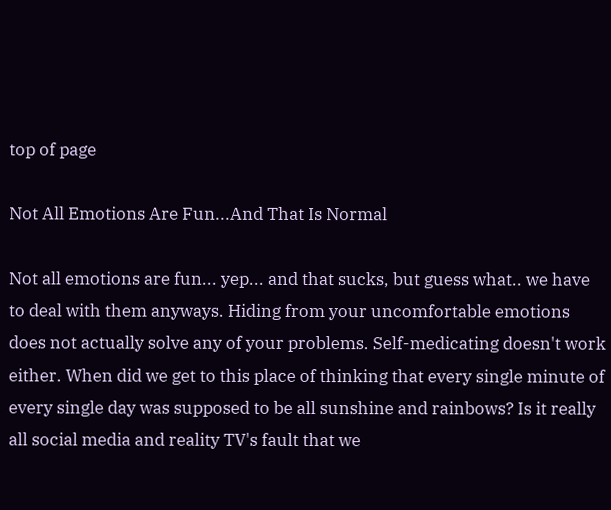top of page

Not All Emotions Are Fun...And That Is Normal

Not all emotions are fun... yep... and that sucks, but guess what.. we have to deal with them anyways. Hiding from your uncomfortable emotions does not actually solve any of your problems. Self-medicating doesn't work either. When did we get to this place of thinking that every single minute of every single day was supposed to be all sunshine and rainbows? Is it really all social media and reality TV's fault that we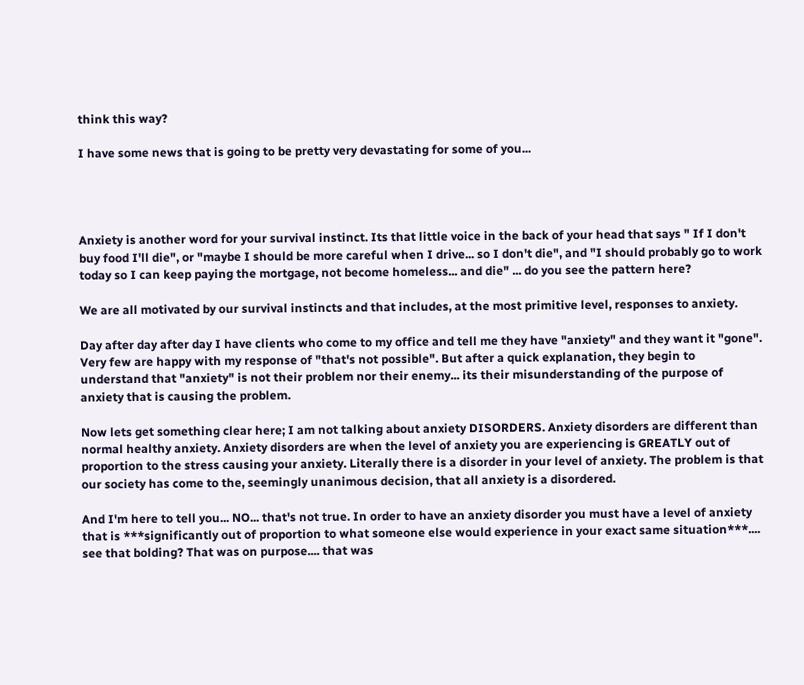think this way?

I have some news that is going to be pretty very devastating for some of you...




Anxiety is another word for your survival instinct. Its that little voice in the back of your head that says " If I don't buy food I'll die", or "maybe I should be more careful when I drive... so I don't die", and "I should probably go to work today so I can keep paying the mortgage, not become homeless... and die" ... do you see the pattern here?

We are all motivated by our survival instincts and that includes, at the most primitive level, responses to anxiety.

Day after day after day I have clients who come to my office and tell me they have "anxiety" and they want it "gone". Very few are happy with my response of "that's not possible". But after a quick explanation, they begin to understand that "anxiety" is not their problem nor their enemy... its their misunderstanding of the purpose of anxiety that is causing the problem.

Now lets get something clear here; I am not talking about anxiety DISORDERS. Anxiety disorders are different than normal healthy anxiety. Anxiety disorders are when the level of anxiety you are experiencing is GREATLY out of proportion to the stress causing your anxiety. Literally there is a disorder in your level of anxiety. The problem is that our society has come to the, seemingly unanimous decision, that all anxiety is a disordered.

And I'm here to tell you... NO... that's not true. In order to have an anxiety disorder you must have a level of anxiety that is ***significantly out of proportion to what someone else would experience in your exact same situation***.... see that bolding? That was on purpose.... that was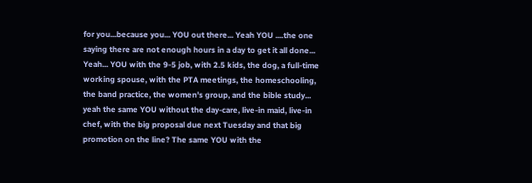for you...because you... YOU out there... Yeah YOU ....the one saying there are not enough hours in a day to get it all done... Yeah... YOU with the 9-5 job, with 2.5 kids, the dog, a full-time working spouse, with the PTA meetings, the homeschooling, the band practice, the women's group, and the bible study... yeah the same YOU without the day-care, live-in maid, live-in chef, with the big proposal due next Tuesday and that big promotion on the line? The same YOU with the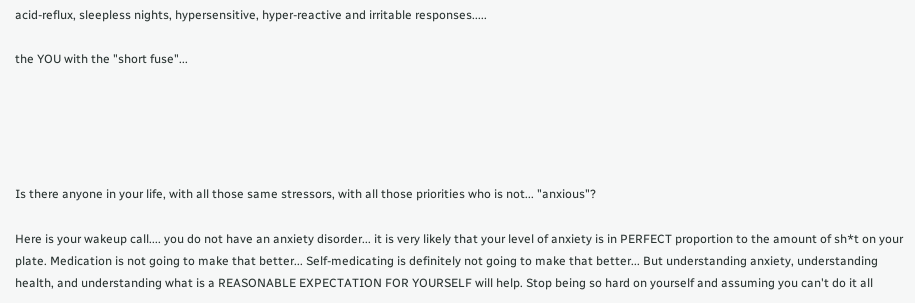acid-reflux, sleepless nights, hypersensitive, hyper-reactive and irritable responses.....

the YOU with the "short fuse"...





Is there anyone in your life, with all those same stressors, with all those priorities who is not... "anxious"?

Here is your wakeup call.... you do not have an anxiety disorder... it is very likely that your level of anxiety is in PERFECT proportion to the amount of sh*t on your plate. Medication is not going to make that better... Self-medicating is definitely not going to make that better... But understanding anxiety, understanding health, and understanding what is a REASONABLE EXPECTATION FOR YOURSELF will help. Stop being so hard on yourself and assuming you can't do it all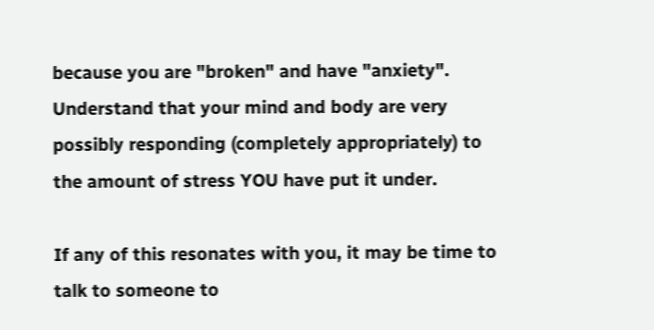because you are "broken" and have "anxiety". Understand that your mind and body are very possibly responding (completely appropriately) to the amount of stress YOU have put it under.

If any of this resonates with you, it may be time to talk to someone to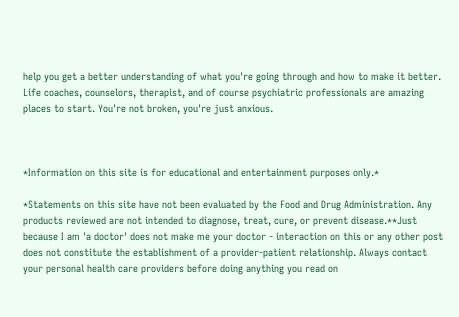help you get a better understanding of what you're going through and how to make it better. Life coaches, counselors, therapist, and of course psychiatric professionals are amazing places to start. You're not broken, you're just anxious.



*Information on this site is for educational and entertainment purposes only.*

*Statements on this site have not been evaluated by the Food and Drug Administration. Any products reviewed are not intended to diagnose, treat, cure, or prevent disease.**Just because I am 'a doctor' does not make me your doctor - interaction on this or any other post does not constitute the establishment of a provider-patient relationship. Always contact your personal health care providers before doing anything you read on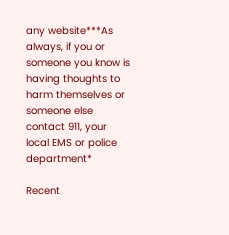any website***As always, if you or someone you know is having thoughts to harm themselves or someone else contact 911, your local EMS or police department*

Recent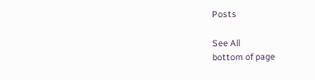Posts

See All
bottom of page